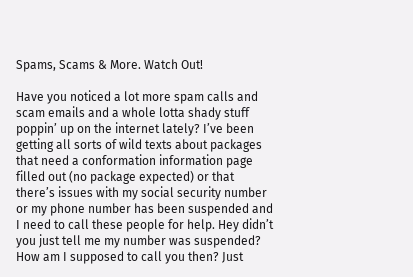Spams, Scams & More. Watch Out!

Have you noticed a lot more spam calls and scam emails and a whole lotta shady stuff poppin’ up on the internet lately? I’ve been getting all sorts of wild texts about packages that need a conformation information page filled out (no package expected) or that there’s issues with my social security number or my phone number has been suspended and I need to call these people for help. Hey didn’t you just tell me my number was suspended? How am I supposed to call you then? Just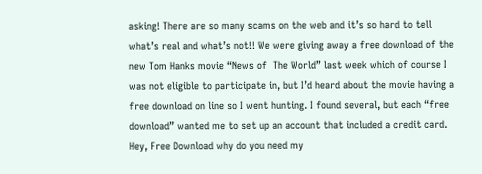asking! There are so many scams on the web and it’s so hard to tell what’s real and what’s not!! We were giving away a free download of the new Tom Hanks movie “News of  The World” last week which of course I was not eligible to participate in, but I’d heard about the movie having a free download on line so I went hunting. I found several, but each “free download” wanted me to set up an account that included a credit card. Hey, Free Download why do you need my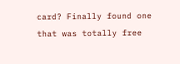card? Finally found one that was totally free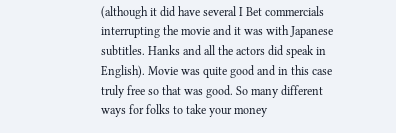(although it did have several I Bet commercials interrupting the movie and it was with Japanese subtitles. Hanks and all the actors did speak in English). Movie was quite good and in this case truly free so that was good. So many different ways for folks to take your money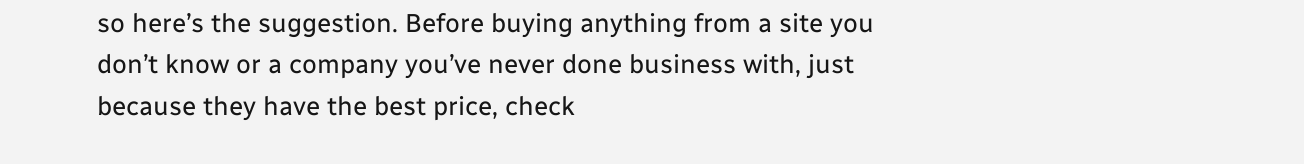so here’s the suggestion. Before buying anything from a site you don’t know or a company you’ve never done business with, just because they have the best price, check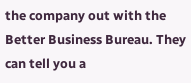the company out with the Better Business Bureau. They can tell you a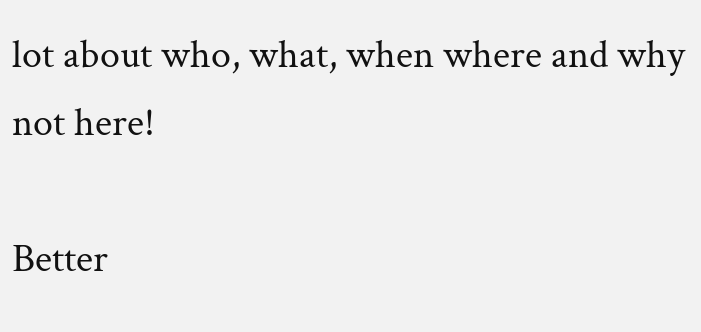lot about who, what, when where and why not here!

Better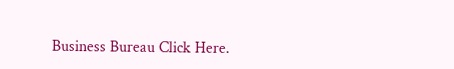Business Bureau Click Here.